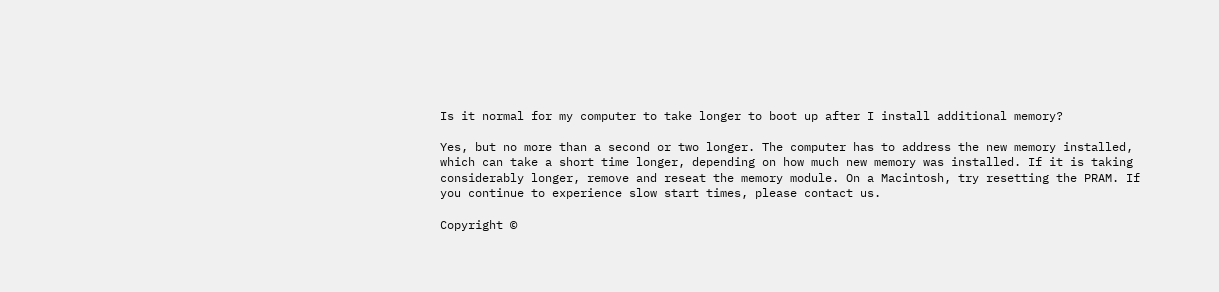Is it normal for my computer to take longer to boot up after I install additional memory?

Yes, but no more than a second or two longer. The computer has to address the new memory installed, which can take a short time longer, depending on how much new memory was installed. If it is taking considerably longer, remove and reseat the memory module. On a Macintosh, try resetting the PRAM. If you continue to experience slow start times, please contact us.

Copyright ©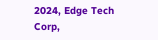2024, Edge Tech Corp,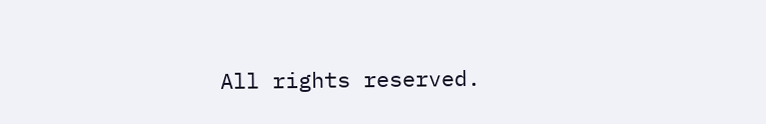All rights reserved.